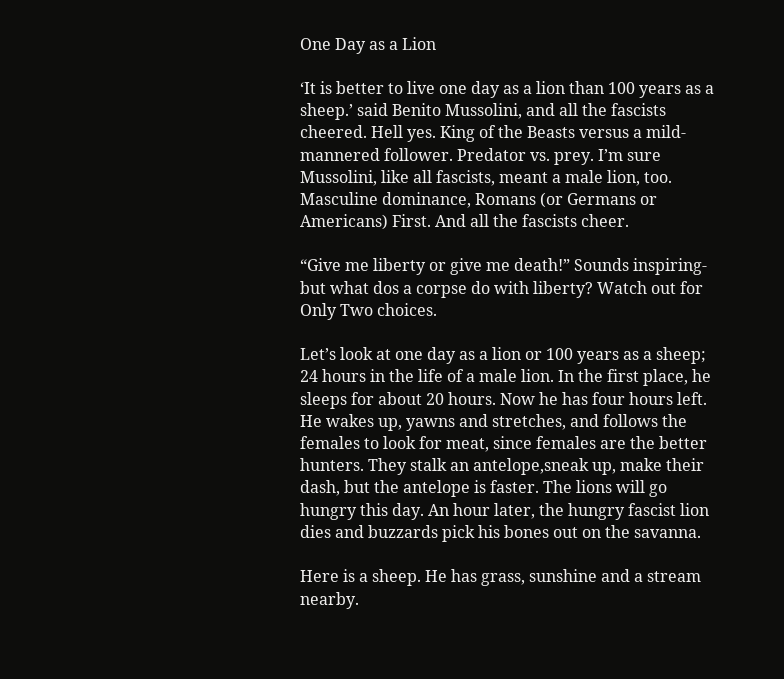One Day as a Lion

‘It is better to live one day as a lion than 100 years as a sheep.’ said Benito Mussolini, and all the fascists cheered. Hell yes. King of the Beasts versus a mild-mannered follower. Predator vs. prey. I’m sure Mussolini, like all fascists, meant a male lion, too. Masculine dominance, Romans (or Germans or Americans) First. And all the fascists cheer.

“Give me liberty or give me death!” Sounds inspiring-but what dos a corpse do with liberty? Watch out for Only Two choices.

Let’s look at one day as a lion or 100 years as a sheep; 24 hours in the life of a male lion. In the first place, he sleeps for about 20 hours. Now he has four hours left. He wakes up, yawns and stretches, and follows the females to look for meat, since females are the better hunters. They stalk an antelope,sneak up, make their dash, but the antelope is faster. The lions will go hungry this day. An hour later, the hungry fascist lion dies and buzzards pick his bones out on the savanna.

Here is a sheep. He has grass, sunshine and a stream nearby.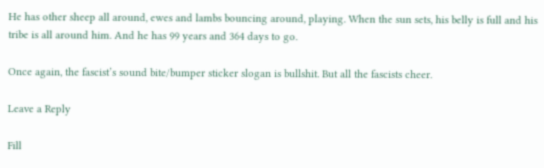He has other sheep all around, ewes and lambs bouncing around, playing. When the sun sets, his belly is full and his tribe is all around him. And he has 99 years and 364 days to go.

Once again, the fascist’s sound bite/bumper sticker slogan is bullshit. But all the fascists cheer.

Leave a Reply

Fill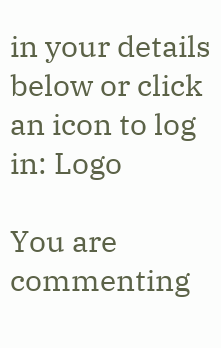in your details below or click an icon to log in: Logo

You are commenting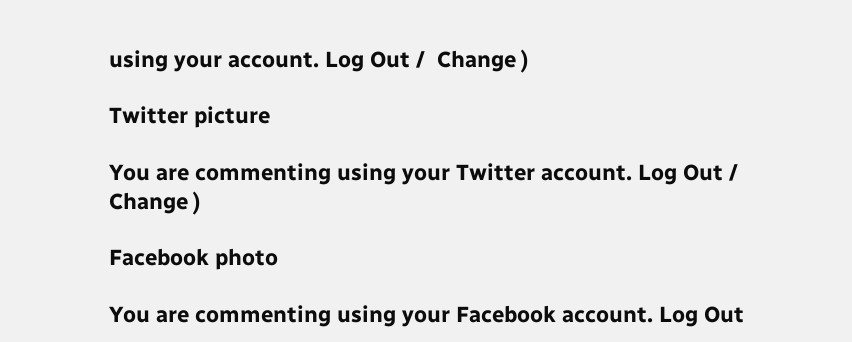using your account. Log Out /  Change )

Twitter picture

You are commenting using your Twitter account. Log Out /  Change )

Facebook photo

You are commenting using your Facebook account. Log Out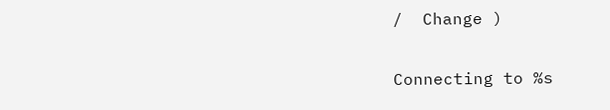/  Change )

Connecting to %s